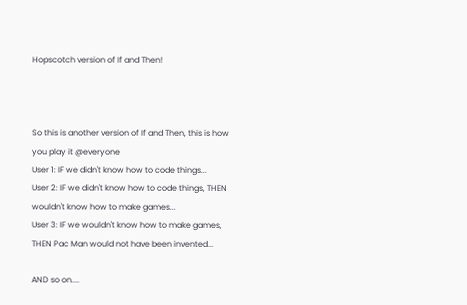Hopscotch version of If and Then!



So this is another version of If and Then, this is how you play it @everyone
User 1: IF we didn't know how to code things...
User 2: IF we didn't know how to code things, THEN wouldn't know how to make games...
User 3: IF we wouldn't know how to make games, THEN Pac Man would not have been invented...

AND so on....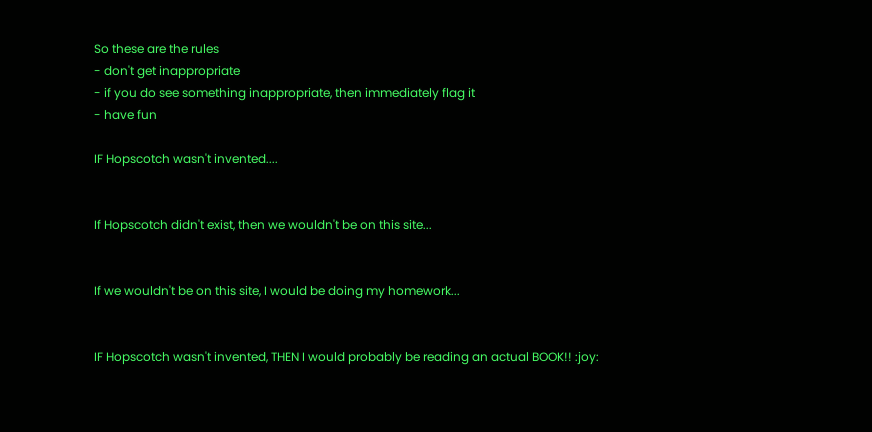So these are the rules
- don't get inappropriate
- if you do see something inappropriate, then immediately flag it
- have fun

IF Hopscotch wasn't invented....


If Hopscotch didn't exist, then we wouldn't be on this site...


If we wouldn't be on this site, I would be doing my homework...


IF Hopscotch wasn't invented, THEN I would probably be reading an actual BOOK!! :joy: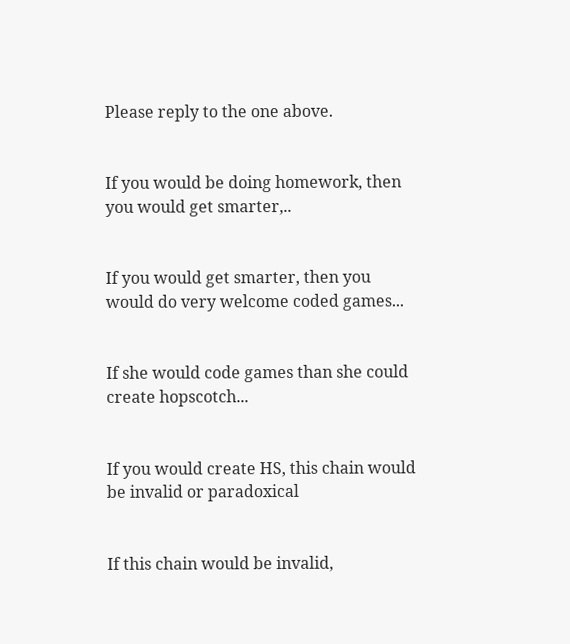Please reply to the one above.


If you would be doing homework, then you would get smarter,..


If you would get smarter, then you would do very welcome coded games...


If she would code games than she could create hopscotch...


If you would create HS, this chain would be invalid or paradoxical


If this chain would be invalid,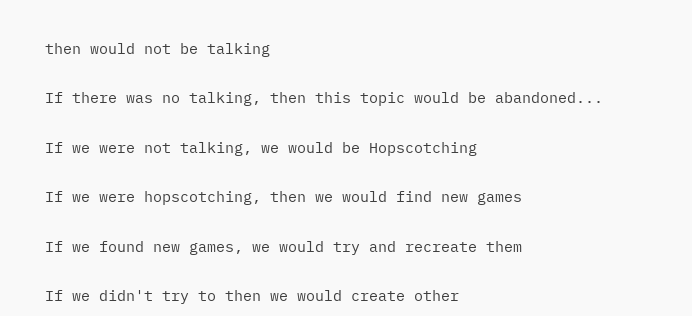then would not be talking


If there was no talking, then this topic would be abandoned...


If we were not talking, we would be Hopscotching


If we were hopscotching, then we would find new games


If we found new games, we would try and recreate them


If we didn't try to then we would create other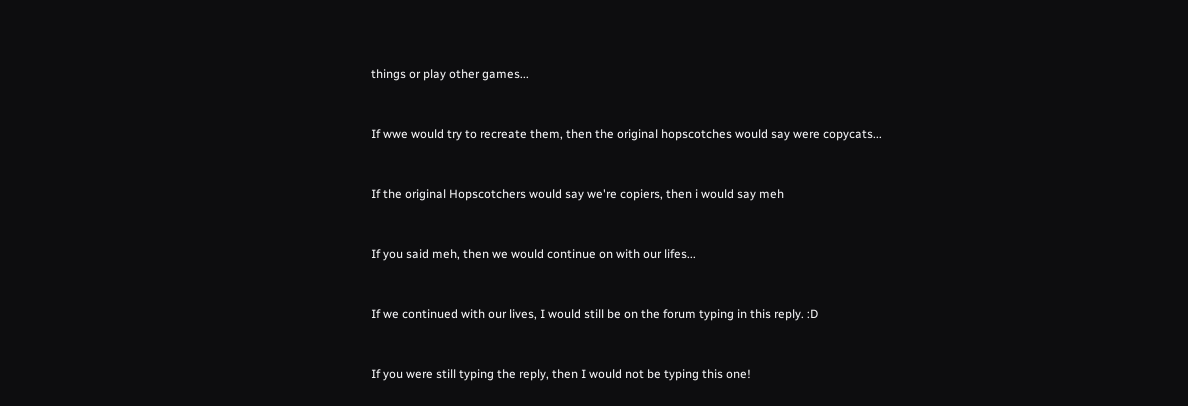things or play other games...


If wwe would try to recreate them, then the original hopscotches would say were copycats...


If the original Hopscotchers would say we're copiers, then i would say meh


If you said meh, then we would continue on with our lifes...


If we continued with our lives, I would still be on the forum typing in this reply. :D


If you were still typing the reply, then I would not be typing this one!